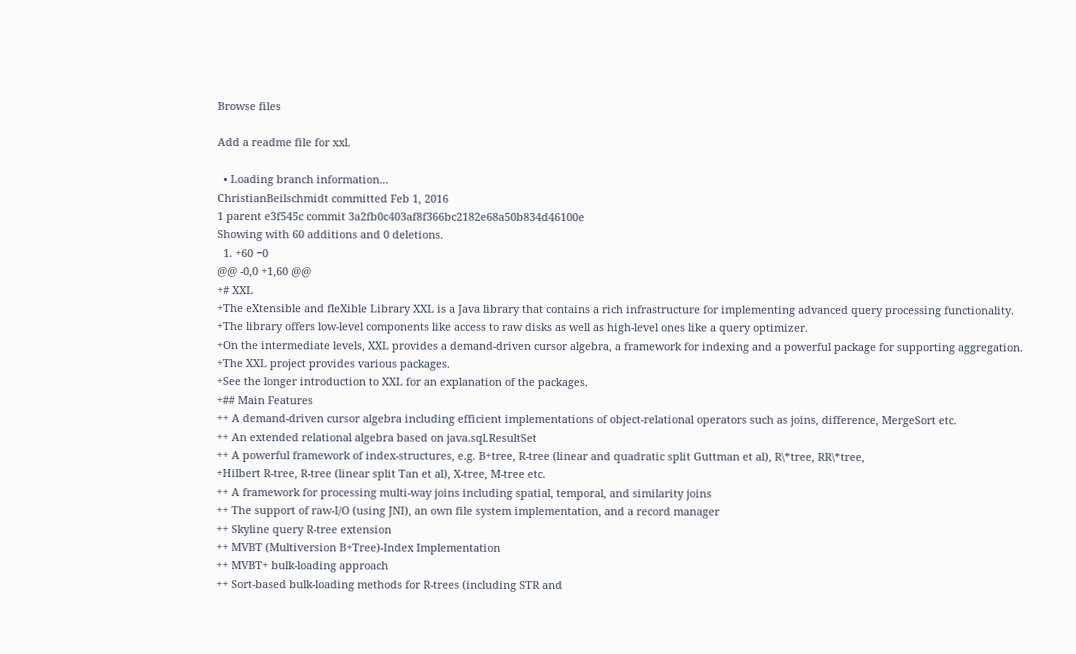Browse files

Add a readme file for xxl.

  • Loading branch information...
ChristianBeilschmidt committed Feb 1, 2016
1 parent e3f545c commit 3a2fb0c403af8f366bc2182e68a50b834d46100e
Showing with 60 additions and 0 deletions.
  1. +60 −0
@@ -0,0 +1,60 @@
+# XXL
+The eXtensible and fleXible Library XXL is a Java library that contains a rich infrastructure for implementing advanced query processing functionality.
+The library offers low-level components like access to raw disks as well as high-level ones like a query optimizer.
+On the intermediate levels, XXL provides a demand-driven cursor algebra, a framework for indexing and a powerful package for supporting aggregation.
+The XXL project provides various packages.
+See the longer introduction to XXL for an explanation of the packages.
+## Main Features
++ A demand-driven cursor algebra including efficient implementations of object-relational operators such as joins, difference, MergeSort etc.
++ An extended relational algebra based on java.sql.ResultSet
++ A powerful framework of index-structures, e.g. B+tree, R-tree (linear and quadratic split Guttman et al), R\*tree, RR\*tree,
+Hilbert R-tree, R-tree (linear split Tan et al), X-tree, M-tree etc.
++ A framework for processing multi-way joins including spatial, temporal, and similarity joins
++ The support of raw-I/O (using JNI), an own file system implementation, and a record manager
++ Skyline query R-tree extension
++ MVBT (Multiversion B+Tree)-Index Implementation
++ MVBT+ bulk-loading approach
++ Sort-based bulk-loading methods for R-trees (including STR and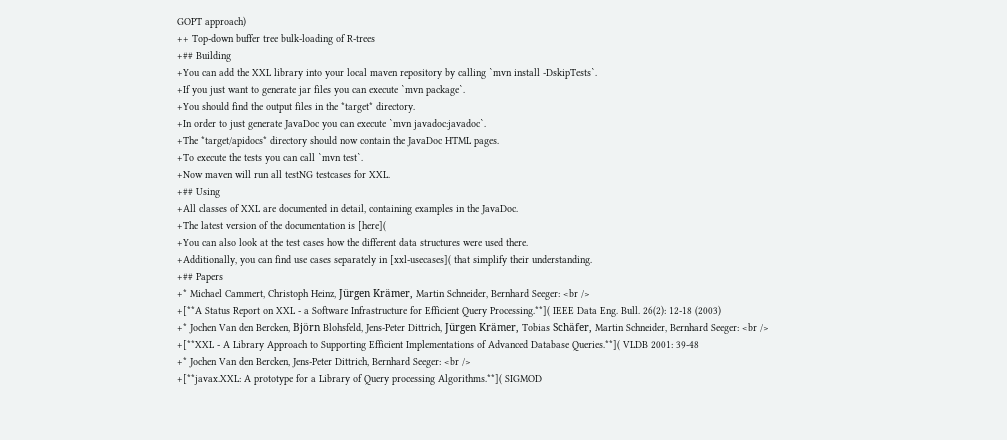GOPT approach)
++ Top-down buffer tree bulk-loading of R-trees
+## Building
+You can add the XXL library into your local maven repository by calling `mvn install -DskipTests`.
+If you just want to generate jar files you can execute `mvn package`.
+You should find the output files in the *target* directory.
+In order to just generate JavaDoc you can execute `mvn javadoc:javadoc`.
+The *target/apidocs* directory should now contain the JavaDoc HTML pages.
+To execute the tests you can call `mvn test`.
+Now maven will run all testNG testcases for XXL.
+## Using
+All classes of XXL are documented in detail, containing examples in the JavaDoc.
+The latest version of the documentation is [here](
+You can also look at the test cases how the different data structures were used there.
+Additionally, you can find use cases separately in [xxl-usecases]( that simplify their understanding.
+## Papers
+* Michael Cammert, Christoph Heinz, Jürgen Krämer, Martin Schneider, Bernhard Seeger: <br />
+[**A Status Report on XXL - a Software Infrastructure for Efficient Query Processing.**]( IEEE Data Eng. Bull. 26(2): 12-18 (2003)
+* Jochen Van den Bercken, Björn Blohsfeld, Jens-Peter Dittrich, Jürgen Krämer, Tobias Schäfer, Martin Schneider, Bernhard Seeger: <br />
+[**XXL - A Library Approach to Supporting Efficient Implementations of Advanced Database Queries.**]( VLDB 2001: 39-48
+* Jochen Van den Bercken, Jens-Peter Dittrich, Bernhard Seeger: <br />
+[**javax.XXL: A prototype for a Library of Query processing Algorithms.**]( SIGMOD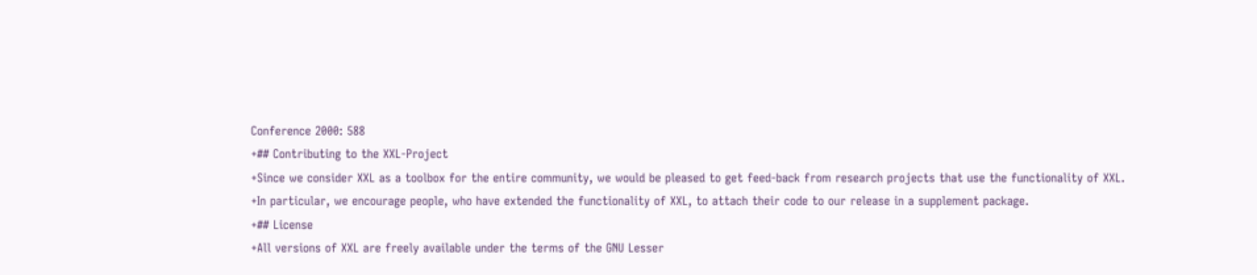Conference 2000: 588
+## Contributing to the XXL-Project
+Since we consider XXL as a toolbox for the entire community, we would be pleased to get feed-back from research projects that use the functionality of XXL.
+In particular, we encourage people, who have extended the functionality of XXL, to attach their code to our release in a supplement package.
+## License
+All versions of XXL are freely available under the terms of the GNU Lesser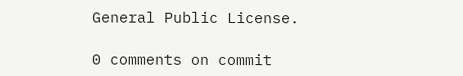General Public License.

0 comments on commit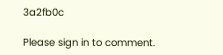3a2fb0c

Please sign in to comment.